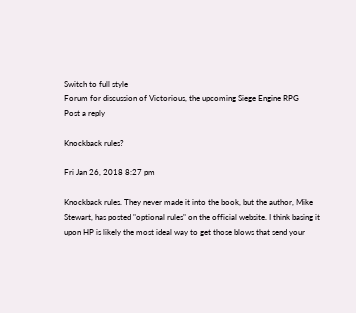Switch to full style
Forum for discussion of Victorious, the upcoming Siege Engine RPG
Post a reply

Knockback rules?

Fri Jan 26, 2018 8:27 pm

Knockback rules. They never made it into the book, but the author, Mike Stewart, has posted "optional rules" on the official website. I think basing it upon HP is likely the most ideal way to get those blows that send your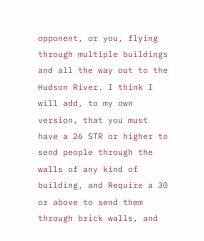opponent, or you, flying through multiple buildings and all the way out to the Hudson River. I think I will add, to my own version, that you must have a 26 STR or higher to send people through the walls of any kind of building, and Require a 30 or above to send them through brick walls, and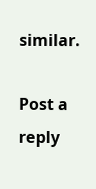similar.

Post a reply